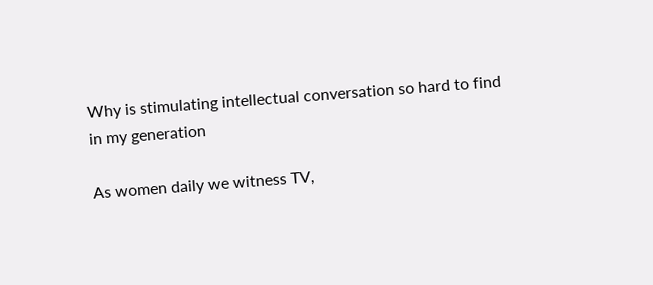Why is stimulating intellectual conversation so hard to find in my generation

As women daily we witness TV,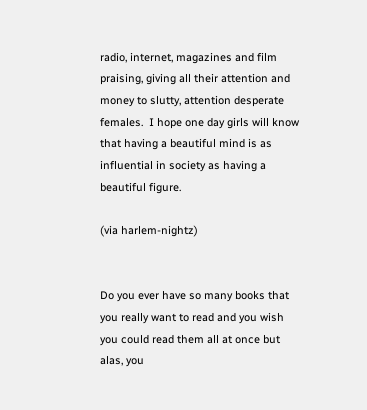radio, internet, magazines and film praising, giving all their attention and money to slutty, attention desperate females.  I hope one day girls will know that having a beautiful mind is as influential in society as having a beautiful figure.

(via harlem-nightz)


Do you ever have so many books that you really want to read and you wish you could read them all at once but alas, you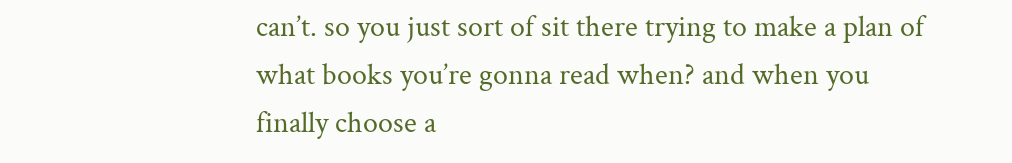can’t. so you just sort of sit there trying to make a plan of what books you’re gonna read when? and when you finally choose a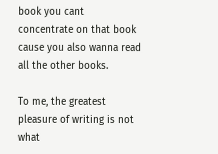book you cant concentrate on that book cause you also wanna read all the other books.

To me, the greatest pleasure of writing is not what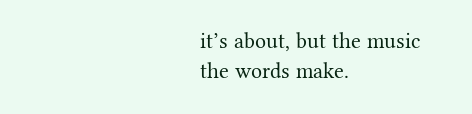it’s about, but the music the words make.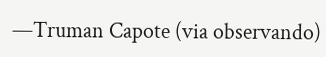—Truman Capote (via observando)